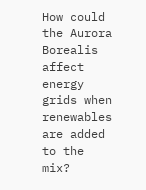How could the Aurora Borealis affect energy grids when renewables are added to the mix?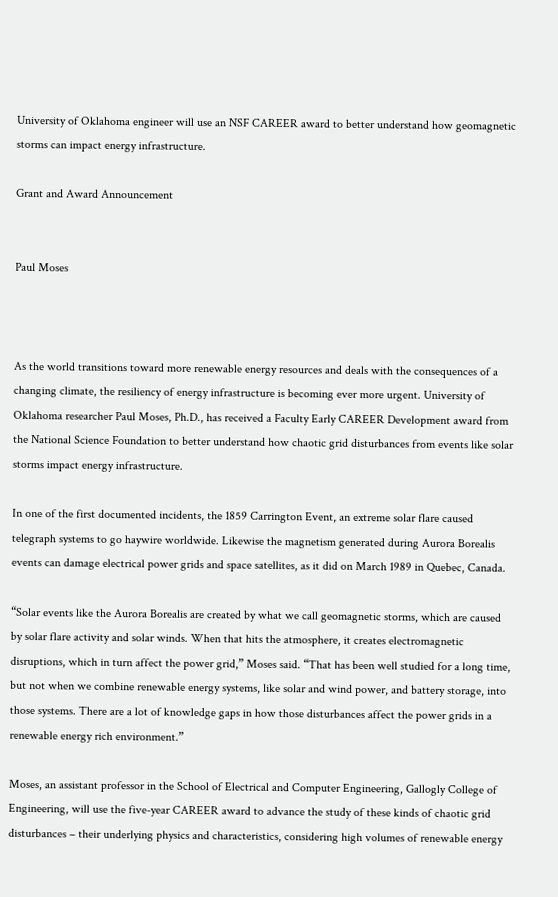University of Oklahoma engineer will use an NSF CAREER award to better understand how geomagnetic storms can impact energy infrastructure.

Grant and Award Announcement


Paul Moses



As the world transitions toward more renewable energy resources and deals with the consequences of a changing climate, the resiliency of energy infrastructure is becoming ever more urgent. University of Oklahoma researcher Paul Moses, Ph.D., has received a Faculty Early CAREER Development award from the National Science Foundation to better understand how chaotic grid disturbances from events like solar storms impact energy infrastructure.

In one of the first documented incidents, the 1859 Carrington Event, an extreme solar flare caused telegraph systems to go haywire worldwide. Likewise the magnetism generated during Aurora Borealis events can damage electrical power grids and space satellites, as it did on March 1989 in Quebec, Canada.

“Solar events like the Aurora Borealis are created by what we call geomagnetic storms, which are caused by solar flare activity and solar winds. When that hits the atmosphere, it creates electromagnetic disruptions, which in turn affect the power grid,” Moses said. “That has been well studied for a long time, but not when we combine renewable energy systems, like solar and wind power, and battery storage, into those systems. There are a lot of knowledge gaps in how those disturbances affect the power grids in a renewable energy rich environment.”

Moses, an assistant professor in the School of Electrical and Computer Engineering, Gallogly College of Engineering, will use the five-year CAREER award to advance the study of these kinds of chaotic grid disturbances – their underlying physics and characteristics, considering high volumes of renewable energy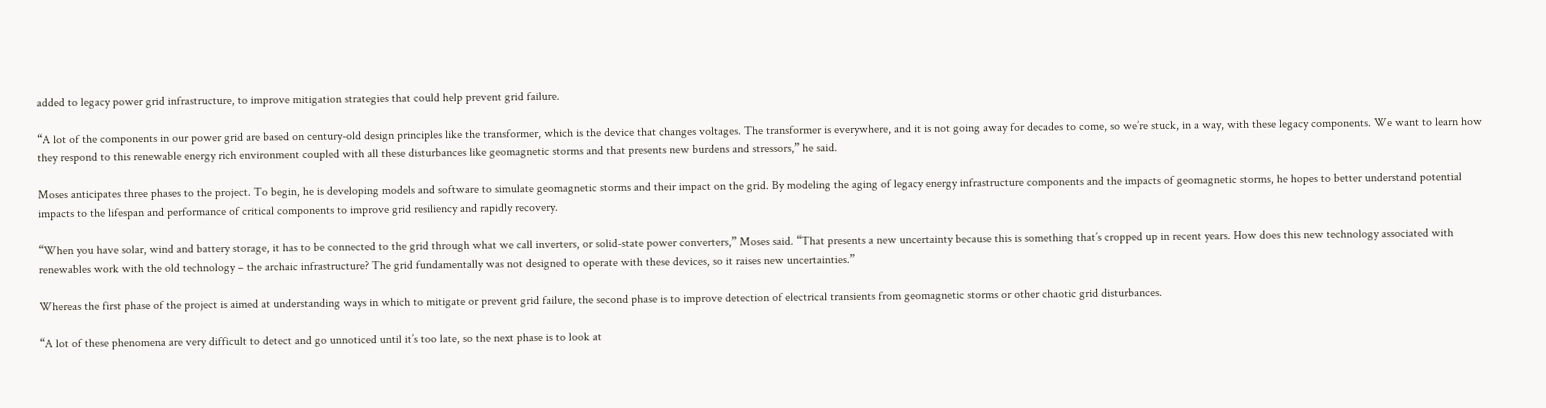added to legacy power grid infrastructure, to improve mitigation strategies that could help prevent grid failure.

“A lot of the components in our power grid are based on century-old design principles like the transformer, which is the device that changes voltages. The transformer is everywhere, and it is not going away for decades to come, so we’re stuck, in a way, with these legacy components. We want to learn how they respond to this renewable energy rich environment coupled with all these disturbances like geomagnetic storms and that presents new burdens and stressors,” he said.

Moses anticipates three phases to the project. To begin, he is developing models and software to simulate geomagnetic storms and their impact on the grid. By modeling the aging of legacy energy infrastructure components and the impacts of geomagnetic storms, he hopes to better understand potential impacts to the lifespan and performance of critical components to improve grid resiliency and rapidly recovery.

“When you have solar, wind and battery storage, it has to be connected to the grid through what we call inverters, or solid-state power converters,” Moses said. “That presents a new uncertainty because this is something that’s cropped up in recent years. How does this new technology associated with renewables work with the old technology – the archaic infrastructure? The grid fundamentally was not designed to operate with these devices, so it raises new uncertainties.”

Whereas the first phase of the project is aimed at understanding ways in which to mitigate or prevent grid failure, the second phase is to improve detection of electrical transients from geomagnetic storms or other chaotic grid disturbances.

“A lot of these phenomena are very difficult to detect and go unnoticed until it’s too late, so the next phase is to look at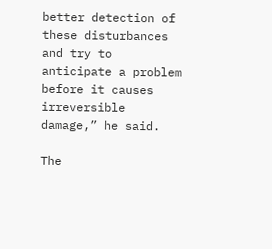better detection of these disturbances and try to anticipate a problem before it causes irreversible damage,” he said.

The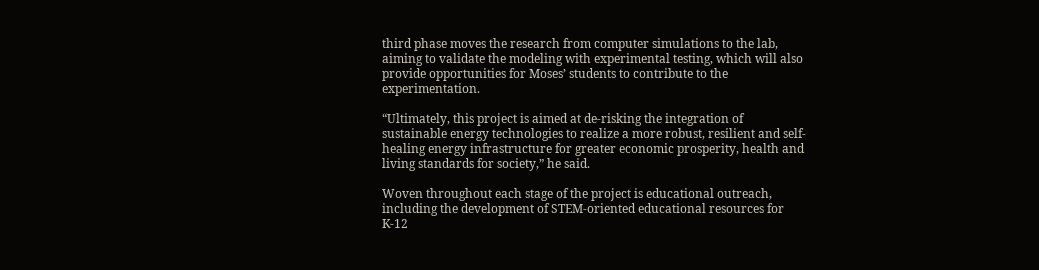third phase moves the research from computer simulations to the lab, aiming to validate the modeling with experimental testing, which will also provide opportunities for Moses’ students to contribute to the experimentation.

“Ultimately, this project is aimed at de-risking the integration of sustainable energy technologies to realize a more robust, resilient and self-healing energy infrastructure for greater economic prosperity, health and living standards for society,” he said.

Woven throughout each stage of the project is educational outreach, including the development of STEM-oriented educational resources for K-12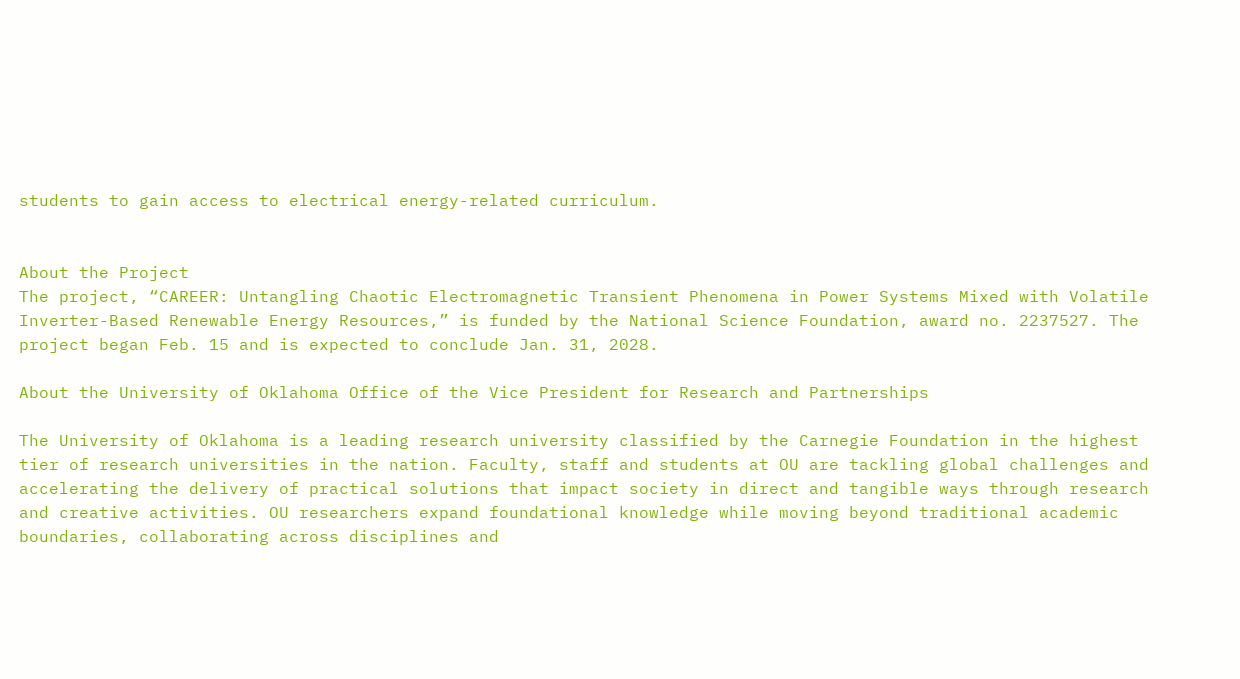students to gain access to electrical energy-related curriculum.


About the Project
The project, “CAREER: Untangling Chaotic Electromagnetic Transient Phenomena in Power Systems Mixed with Volatile Inverter-Based Renewable Energy Resources,” is funded by the National Science Foundation, award no. 2237527. The project began Feb. 15 and is expected to conclude Jan. 31, 2028.

About the University of Oklahoma Office of the Vice President for Research and Partnerships

The University of Oklahoma is a leading research university classified by the Carnegie Foundation in the highest tier of research universities in the nation. Faculty, staff and students at OU are tackling global challenges and accelerating the delivery of practical solutions that impact society in direct and tangible ways through research and creative activities. OU researchers expand foundational knowledge while moving beyond traditional academic boundaries, collaborating across disciplines and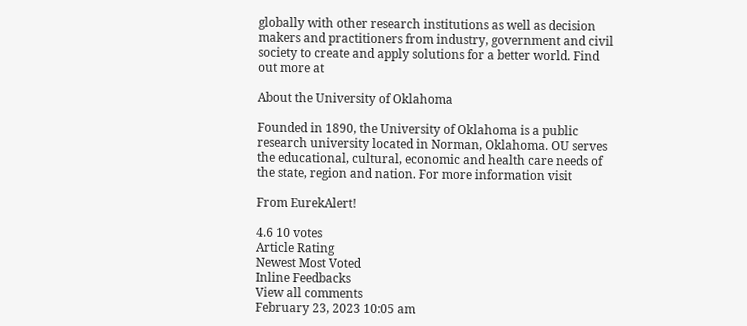globally with other research institutions as well as decision makers and practitioners from industry, government and civil society to create and apply solutions for a better world. Find out more at

About the University of Oklahoma

Founded in 1890, the University of Oklahoma is a public research university located in Norman, Oklahoma. OU serves the educational, cultural, economic and health care needs of the state, region and nation. For more information visit

From EurekAlert!

4.6 10 votes
Article Rating
Newest Most Voted
Inline Feedbacks
View all comments
February 23, 2023 10:05 am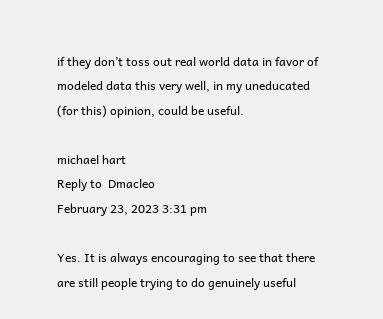if they don’t toss out real world data in favor of modeled data this very well, in my uneducated (for this) opinion, could be useful.

michael hart
Reply to  Dmacleo
February 23, 2023 3:31 pm

Yes. It is always encouraging to see that there are still people trying to do genuinely useful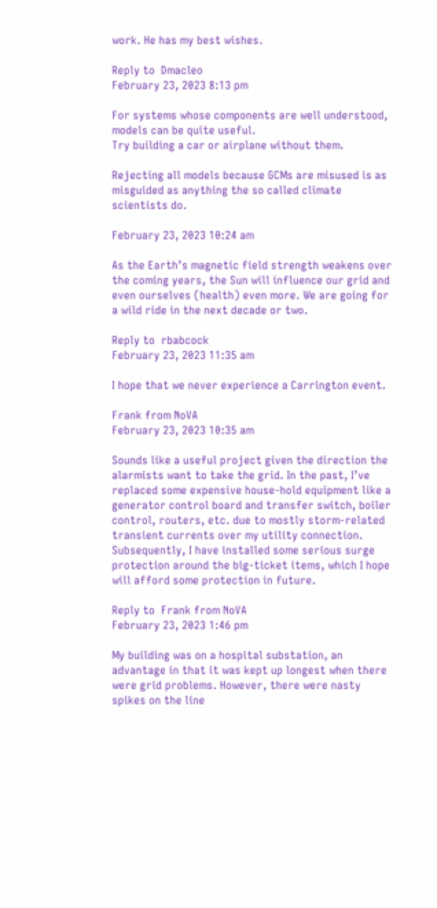work. He has my best wishes.

Reply to  Dmacleo
February 23, 2023 8:13 pm

For systems whose components are well understood, models can be quite useful.
Try building a car or airplane without them.

Rejecting all models because GCMs are misused is as misguided as anything the so called climate scientists do.

February 23, 2023 10:24 am

As the Earth’s magnetic field strength weakens over the coming years, the Sun will influence our grid and even ourselves (health) even more. We are going for a wild ride in the next decade or two.

Reply to  rbabcock
February 23, 2023 11:35 am

I hope that we never experience a Carrington event.

Frank from NoVA
February 23, 2023 10:35 am

Sounds like a useful project given the direction the alarmists want to take the grid. In the past, I’ve replaced some expensive house-hold equipment like a generator control board and transfer switch, boiler control, routers, etc. due to mostly storm-related transient currents over my utility connection. Subsequently, I have installed some serious surge protection around the big-ticket items, which I hope will afford some protection in future.

Reply to  Frank from NoVA
February 23, 2023 1:46 pm

My building was on a hospital substation, an advantage in that it was kept up longest when there were grid problems. However, there were nasty spikes on the line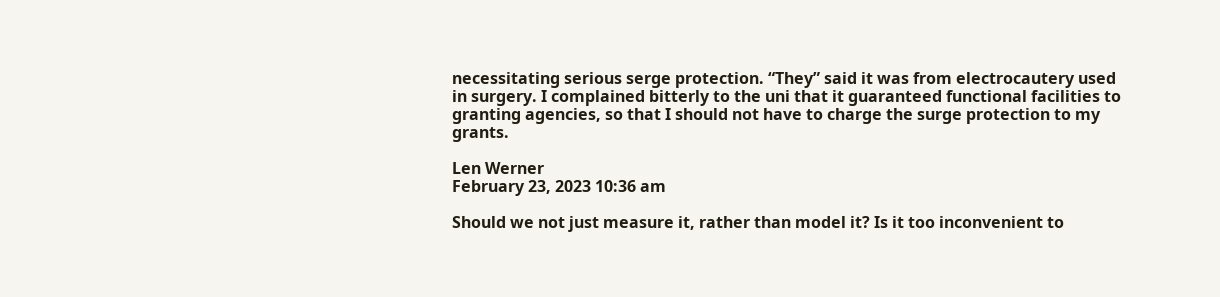necessitating serious serge protection. “They” said it was from electrocautery used in surgery. I complained bitterly to the uni that it guaranteed functional facilities to granting agencies, so that I should not have to charge the surge protection to my grants.

Len Werner
February 23, 2023 10:36 am

Should we not just measure it, rather than model it? Is it too inconvenient to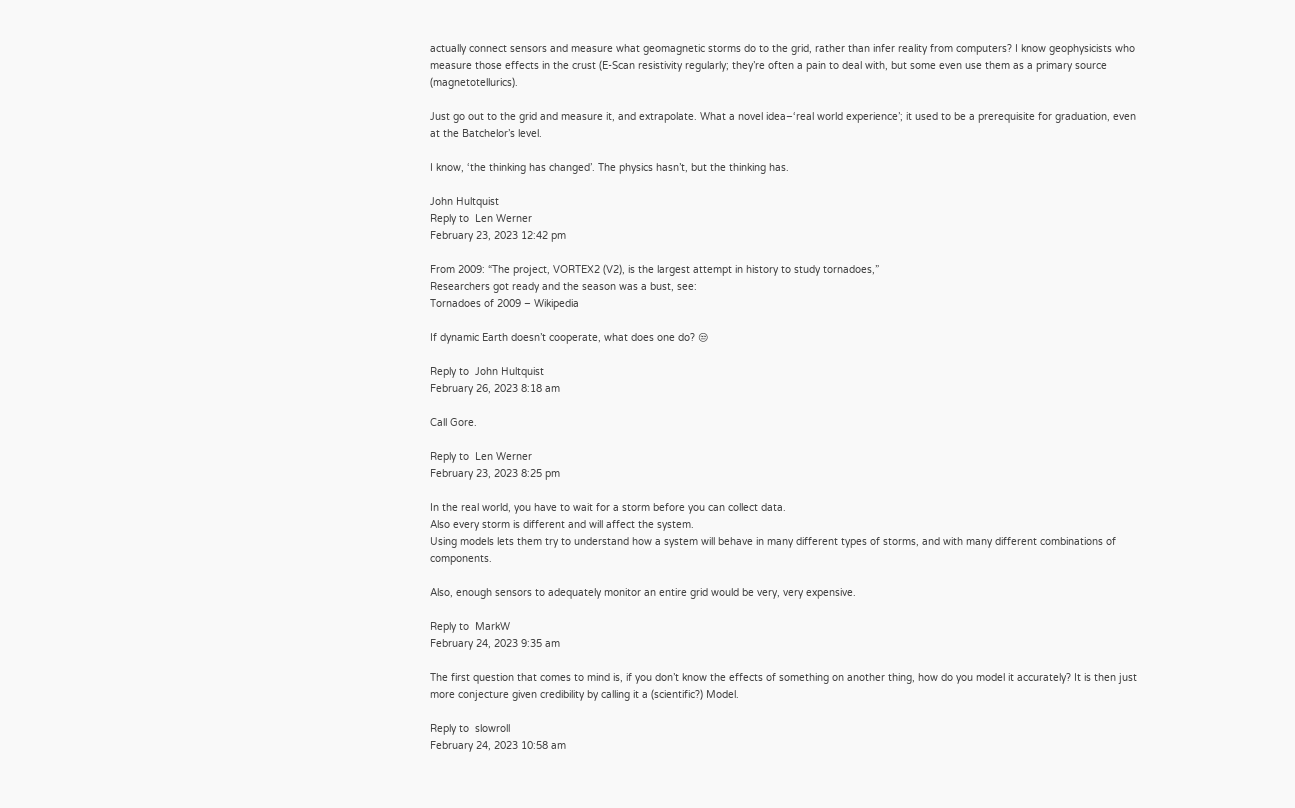actually connect sensors and measure what geomagnetic storms do to the grid, rather than infer reality from computers? I know geophysicists who measure those effects in the crust (E-Scan resistivity regularly; they’re often a pain to deal with, but some even use them as a primary source (magnetotellurics).

Just go out to the grid and measure it, and extrapolate. What a novel idea–‘real world experience’; it used to be a prerequisite for graduation, even at the Batchelor’s level.

I know, ‘the thinking has changed’. The physics hasn’t, but the thinking has.

John Hultquist
Reply to  Len Werner
February 23, 2023 12:42 pm

From 2009: “The project, VORTEX2 (V2), is the largest attempt in history to study tornadoes,”
Researchers got ready and the season was a bust, see:
Tornadoes of 2009 – Wikipedia

If dynamic Earth doesn’t cooperate, what does one do? 😒

Reply to  John Hultquist
February 26, 2023 8:18 am

Call Gore.

Reply to  Len Werner
February 23, 2023 8:25 pm

In the real world, you have to wait for a storm before you can collect data.
Also every storm is different and will affect the system.
Using models lets them try to understand how a system will behave in many different types of storms, and with many different combinations of components.

Also, enough sensors to adequately monitor an entire grid would be very, very expensive.

Reply to  MarkW
February 24, 2023 9:35 am

The first question that comes to mind is, if you don’t know the effects of something on another thing, how do you model it accurately? It is then just more conjecture given credibility by calling it a (scientific?) Model.

Reply to  slowroll
February 24, 2023 10:58 am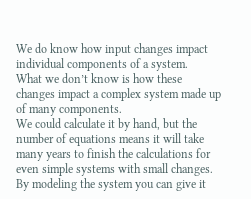We do know how input changes impact individual components of a system.
What we don’t know is how these changes impact a complex system made up of many components.
We could calculate it by hand, but the number of equations means it will take many years to finish the calculations for even simple systems with small changes.
By modeling the system you can give it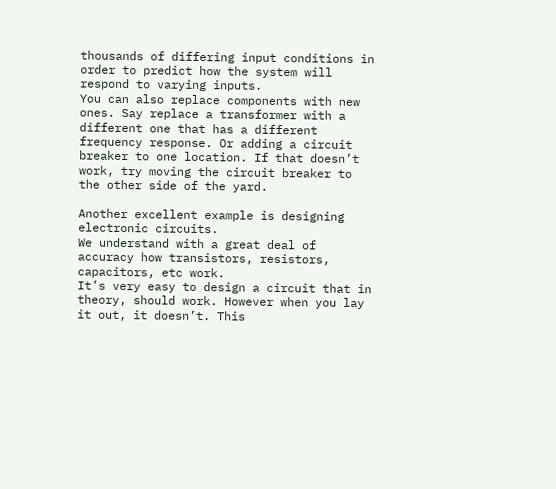thousands of differing input conditions in order to predict how the system will respond to varying inputs.
You can also replace components with new ones. Say replace a transformer with a different one that has a different frequency response. Or adding a circuit breaker to one location. If that doesn’t work, try moving the circuit breaker to the other side of the yard.

Another excellent example is designing electronic circuits.
We understand with a great deal of accuracy how transistors, resistors, capacitors, etc work.
It’s very easy to design a circuit that in theory, should work. However when you lay it out, it doesn’t. This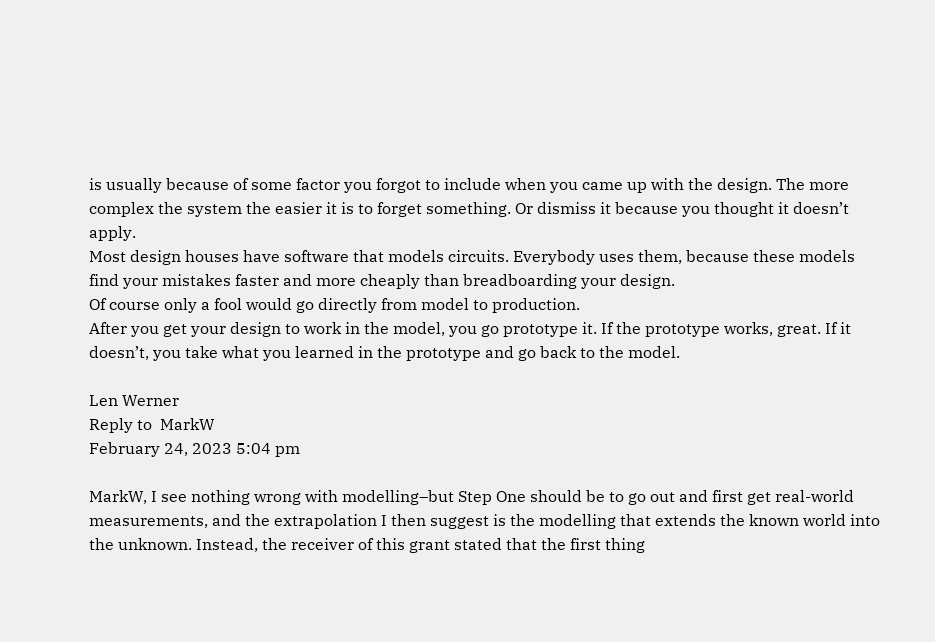is usually because of some factor you forgot to include when you came up with the design. The more complex the system the easier it is to forget something. Or dismiss it because you thought it doesn’t apply.
Most design houses have software that models circuits. Everybody uses them, because these models find your mistakes faster and more cheaply than breadboarding your design.
Of course only a fool would go directly from model to production.
After you get your design to work in the model, you go prototype it. If the prototype works, great. If it doesn’t, you take what you learned in the prototype and go back to the model.

Len Werner
Reply to  MarkW
February 24, 2023 5:04 pm

MarkW, I see nothing wrong with modelling–but Step One should be to go out and first get real-world measurements, and the extrapolation I then suggest is the modelling that extends the known world into the unknown. Instead, the receiver of this grant stated that the first thing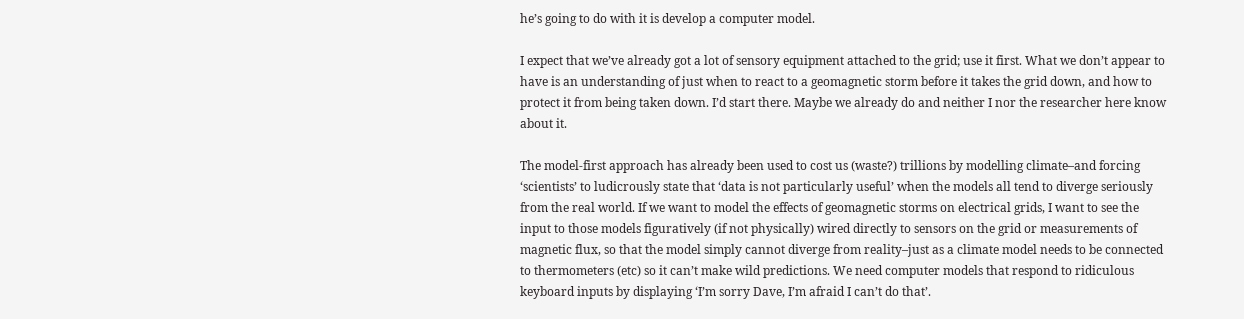he’s going to do with it is develop a computer model.

I expect that we’ve already got a lot of sensory equipment attached to the grid; use it first. What we don’t appear to have is an understanding of just when to react to a geomagnetic storm before it takes the grid down, and how to protect it from being taken down. I’d start there. Maybe we already do and neither I nor the researcher here know about it.

The model-first approach has already been used to cost us (waste?) trillions by modelling climate–and forcing ‘scientists’ to ludicrously state that ‘data is not particularly useful’ when the models all tend to diverge seriously from the real world. If we want to model the effects of geomagnetic storms on electrical grids, I want to see the input to those models figuratively (if not physically) wired directly to sensors on the grid or measurements of magnetic flux, so that the model simply cannot diverge from reality–just as a climate model needs to be connected to thermometers (etc) so it can’t make wild predictions. We need computer models that respond to ridiculous keyboard inputs by displaying ‘I’m sorry Dave, I’m afraid I can’t do that’.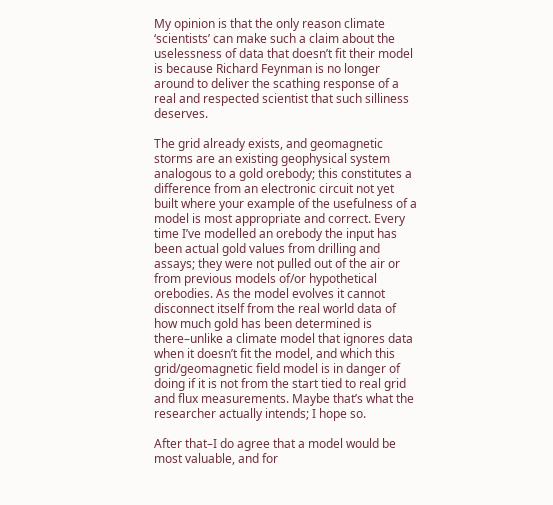My opinion is that the only reason climate ‘scientists’ can make such a claim about the uselessness of data that doesn’t fit their model is because Richard Feynman is no longer around to deliver the scathing response of a real and respected scientist that such silliness deserves.

The grid already exists, and geomagnetic storms are an existing geophysical system analogous to a gold orebody; this constitutes a difference from an electronic circuit not yet built where your example of the usefulness of a model is most appropriate and correct. Every time I’ve modelled an orebody the input has been actual gold values from drilling and assays; they were not pulled out of the air or from previous models of/or hypothetical orebodies. As the model evolves it cannot disconnect itself from the real world data of how much gold has been determined is there–unlike a climate model that ignores data when it doesn’t fit the model, and which this grid/geomagnetic field model is in danger of doing if it is not from the start tied to real grid and flux measurements. Maybe that’s what the researcher actually intends; I hope so.

After that–I do agree that a model would be most valuable, and for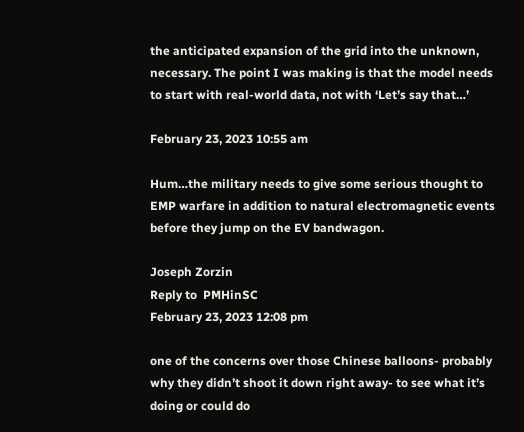the anticipated expansion of the grid into the unknown, necessary. The point I was making is that the model needs to start with real-world data, not with ‘Let’s say that…’

February 23, 2023 10:55 am

Hum…the military needs to give some serious thought to EMP warfare in addition to natural electromagnetic events before they jump on the EV bandwagon.

Joseph Zorzin
Reply to  PMHinSC
February 23, 2023 12:08 pm

one of the concerns over those Chinese balloons- probably why they didn’t shoot it down right away- to see what it’s doing or could do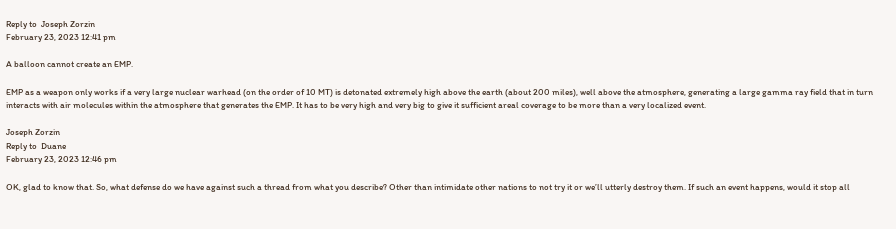Reply to  Joseph Zorzin
February 23, 2023 12:41 pm

A balloon cannot create an EMP.

EMP as a weapon only works if a very large nuclear warhead (on the order of 10 MT) is detonated extremely high above the earth (about 200 miles), well above the atmosphere, generating a large gamma ray field that in turn interacts with air molecules within the atmosphere that generates the EMP. It has to be very high and very big to give it sufficient areal coverage to be more than a very localized event.

Joseph Zorzin
Reply to  Duane
February 23, 2023 12:46 pm

OK, glad to know that. So, what defense do we have against such a thread from what you describe? Other than intimidate other nations to not try it or we’ll utterly destroy them. If such an event happens, would it stop all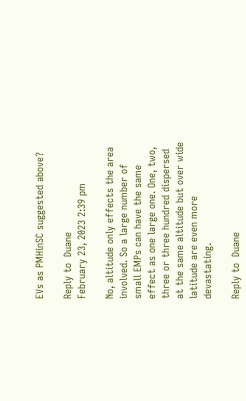EVs as PMHinSC suggested above?

Reply to  Duane
February 23, 2023 2:39 pm

No, altitude only effects the area involved. So a large number of small EMPs can have the same effect as one large one. One, two, three or three hundred dispersed at the same altitude but over wide latitude are even more devastating.

Reply to  Duane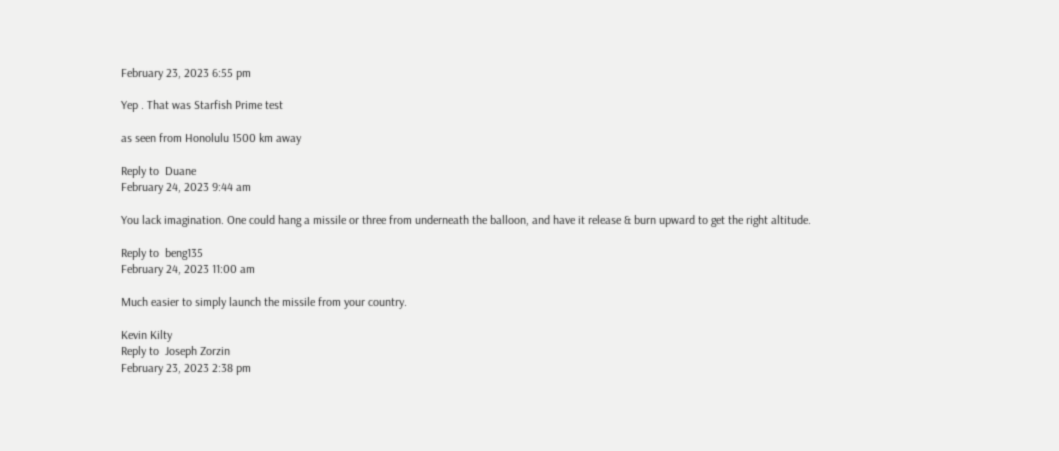February 23, 2023 6:55 pm

Yep . That was Starfish Prime test

as seen from Honolulu 1500 km away

Reply to  Duane
February 24, 2023 9:44 am

You lack imagination. One could hang a missile or three from underneath the balloon, and have it release & burn upward to get the right altitude.

Reply to  beng135
February 24, 2023 11:00 am

Much easier to simply launch the missile from your country.

Kevin Kilty
Reply to  Joseph Zorzin
February 23, 2023 2:38 pm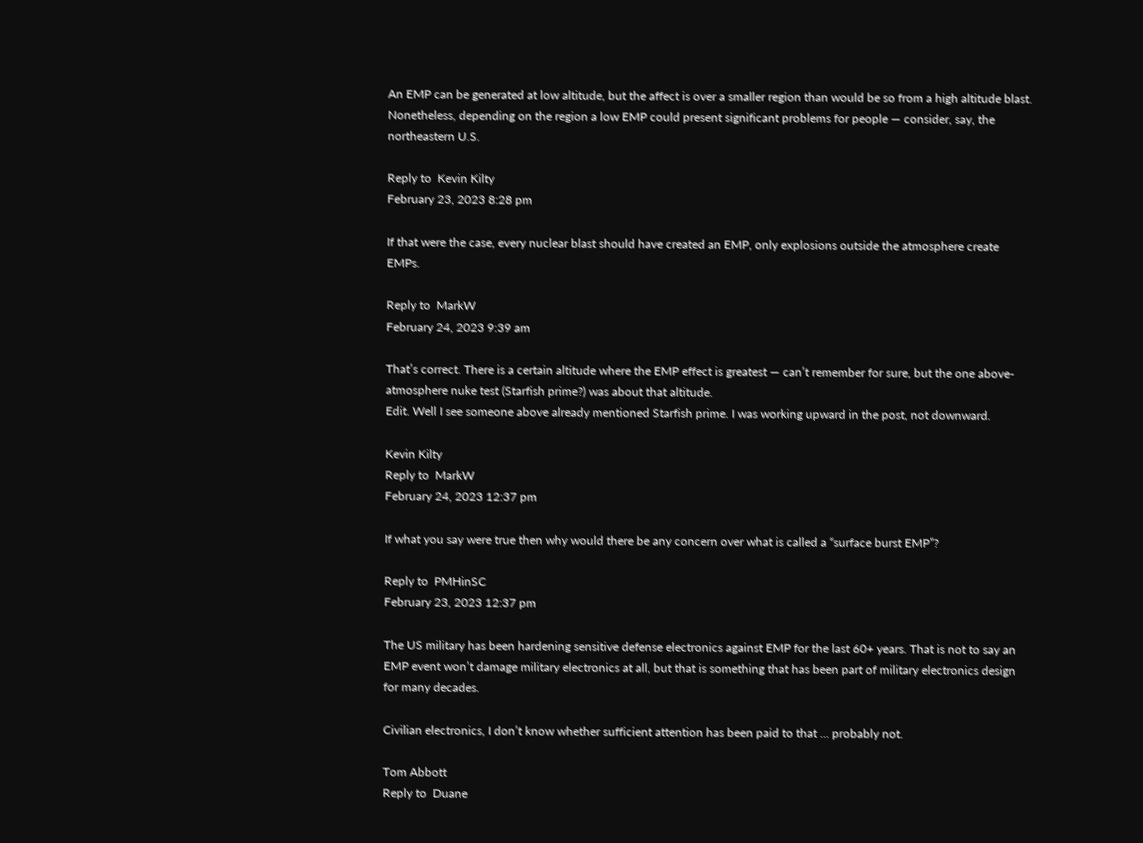An EMP can be generated at low altitude, but the affect is over a smaller region than would be so from a high altitude blast. Nonetheless, depending on the region a low EMP could present significant problems for people — consider, say, the northeastern U.S.

Reply to  Kevin Kilty
February 23, 2023 8:28 pm

If that were the case, every nuclear blast should have created an EMP, only explosions outside the atmosphere create EMPs.

Reply to  MarkW
February 24, 2023 9:39 am

That’s correct. There is a certain altitude where the EMP effect is greatest — can’t remember for sure, but the one above-atmosphere nuke test (Starfish prime?) was about that altitude.
Edit. Well I see someone above already mentioned Starfish prime. I was working upward in the post, not downward.

Kevin Kilty
Reply to  MarkW
February 24, 2023 12:37 pm

If what you say were true then why would there be any concern over what is called a “surface burst EMP”?

Reply to  PMHinSC
February 23, 2023 12:37 pm

The US military has been hardening sensitive defense electronics against EMP for the last 60+ years. That is not to say an EMP event won’t damage military electronics at all, but that is something that has been part of military electronics design for many decades.

Civilian electronics, I don’t know whether sufficient attention has been paid to that … probably not.

Tom Abbott
Reply to  Duane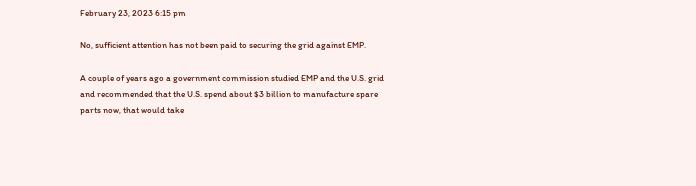February 23, 2023 6:15 pm

No, sufficient attention has not been paid to securing the grid against EMP.

A couple of years ago a government commission studied EMP and the U.S. grid and recommended that the U.S. spend about $3 billion to manufacture spare parts now, that would take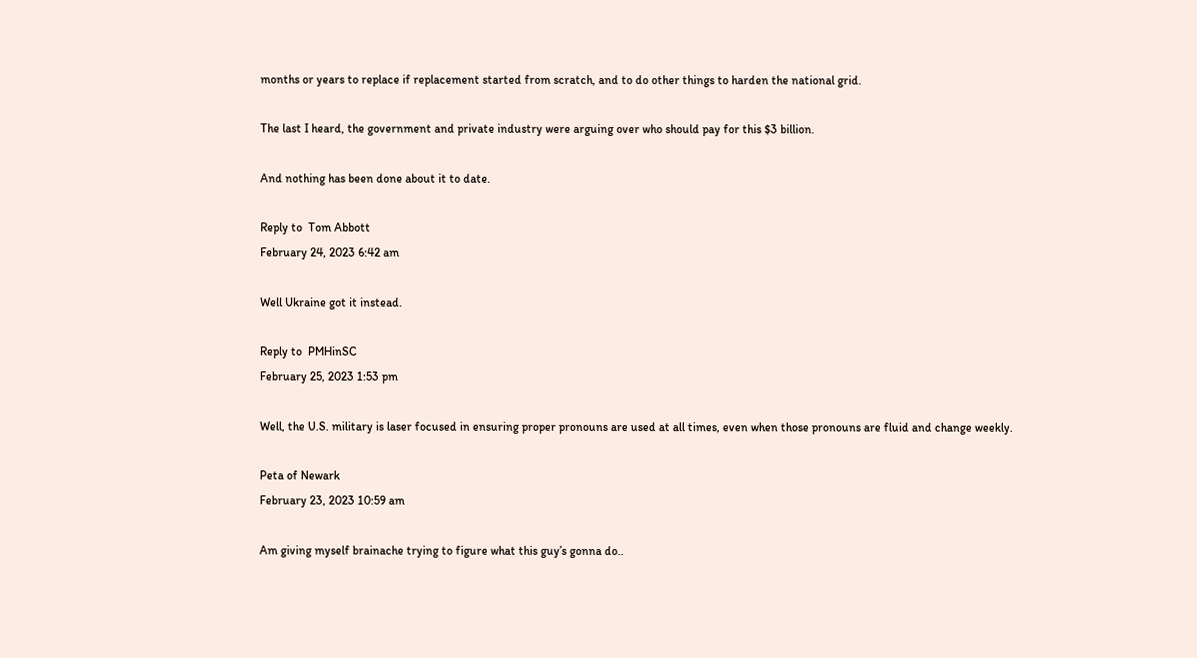months or years to replace if replacement started from scratch, and to do other things to harden the national grid.

The last I heard, the government and private industry were arguing over who should pay for this $3 billion.

And nothing has been done about it to date.

Reply to  Tom Abbott
February 24, 2023 6:42 am

Well Ukraine got it instead.

Reply to  PMHinSC
February 25, 2023 1:53 pm

Well, the U.S. military is laser focused in ensuring proper pronouns are used at all times, even when those pronouns are fluid and change weekly.

Peta of Newark
February 23, 2023 10:59 am

Am giving myself brainache trying to figure what this guy’s gonna do..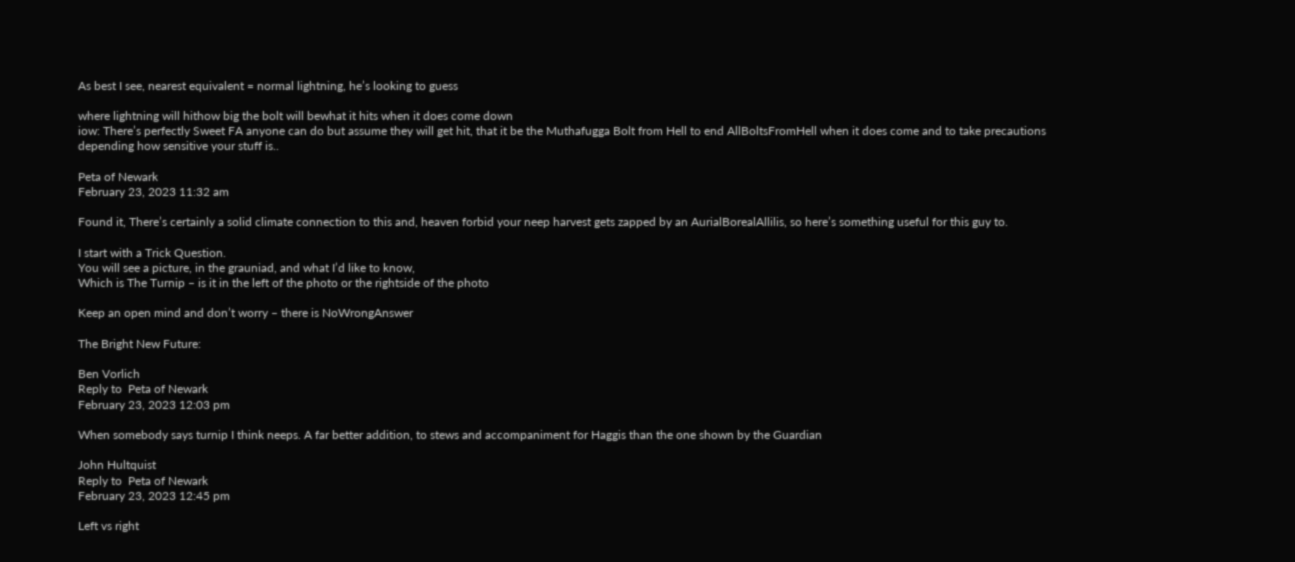As best I see, nearest equivalent = normal lightning, he’s looking to guess

where lightning will hithow big the bolt will bewhat it hits when it does come down
iow: There’s perfectly Sweet FA anyone can do but assume they will get hit, that it be the Muthafugga Bolt from Hell to end AllBoltsFromHell when it does come and to take precautions depending how sensitive your stuff is..

Peta of Newark
February 23, 2023 11:32 am

Found it, There’s certainly a solid climate connection to this and, heaven forbid your neep harvest gets zapped by an AurialBorealAllilis, so here’s something useful for this guy to.

I start with a Trick Question.
You will see a picture, in the grauniad, and what I’d like to know,
Which is The Turnip – is it in the left of the photo or the rightside of the photo

Keep an open mind and don’t worry – there is NoWrongAnswer

The Bright New Future:

Ben Vorlich
Reply to  Peta of Newark
February 23, 2023 12:03 pm

When somebody says turnip I think neeps. A far better addition, to stews and accompaniment for Haggis than the one shown by the Guardian

John Hultquist
Reply to  Peta of Newark
February 23, 2023 12:45 pm

Left vs right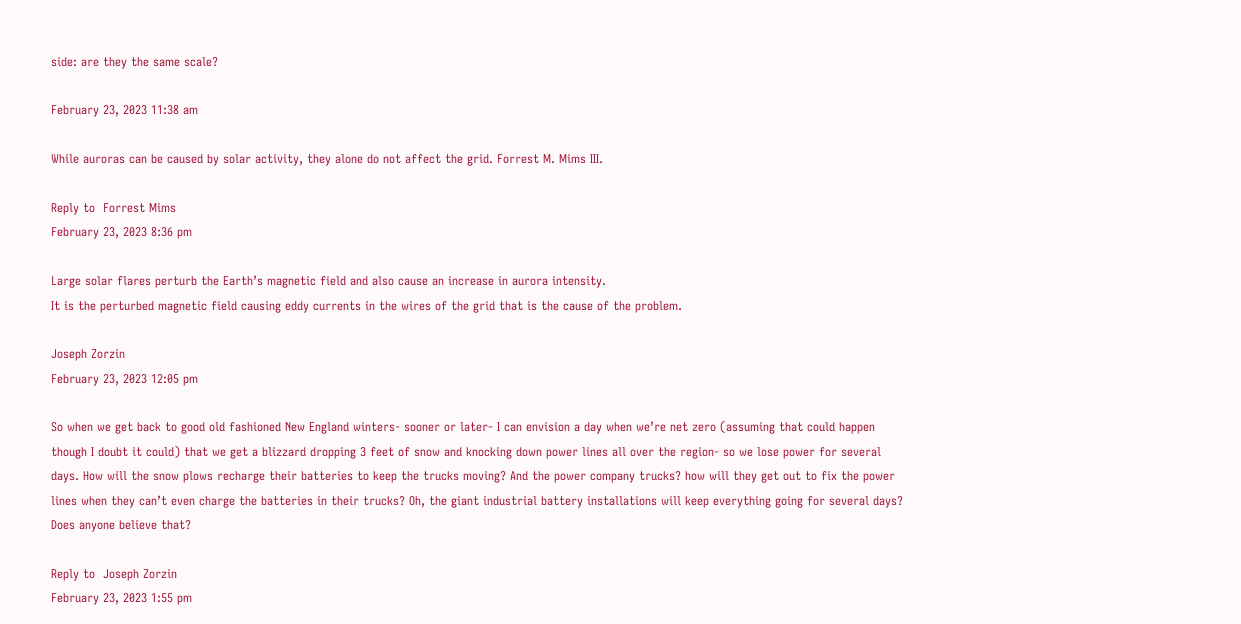side: are they the same scale?

February 23, 2023 11:38 am

While auroras can be caused by solar activity, they alone do not affect the grid. Forrest M. Mims III.

Reply to  Forrest Mims
February 23, 2023 8:36 pm

Large solar flares perturb the Earth’s magnetic field and also cause an increase in aurora intensity.
It is the perturbed magnetic field causing eddy currents in the wires of the grid that is the cause of the problem.

Joseph Zorzin
February 23, 2023 12:05 pm

So when we get back to good old fashioned New England winters- sooner or later- I can envision a day when we’re net zero (assuming that could happen though I doubt it could) that we get a blizzard dropping 3 feet of snow and knocking down power lines all over the region- so we lose power for several days. How will the snow plows recharge their batteries to keep the trucks moving? And the power company trucks? how will they get out to fix the power lines when they can’t even charge the batteries in their trucks? Oh, the giant industrial battery installations will keep everything going for several days? Does anyone believe that?

Reply to  Joseph Zorzin
February 23, 2023 1:55 pm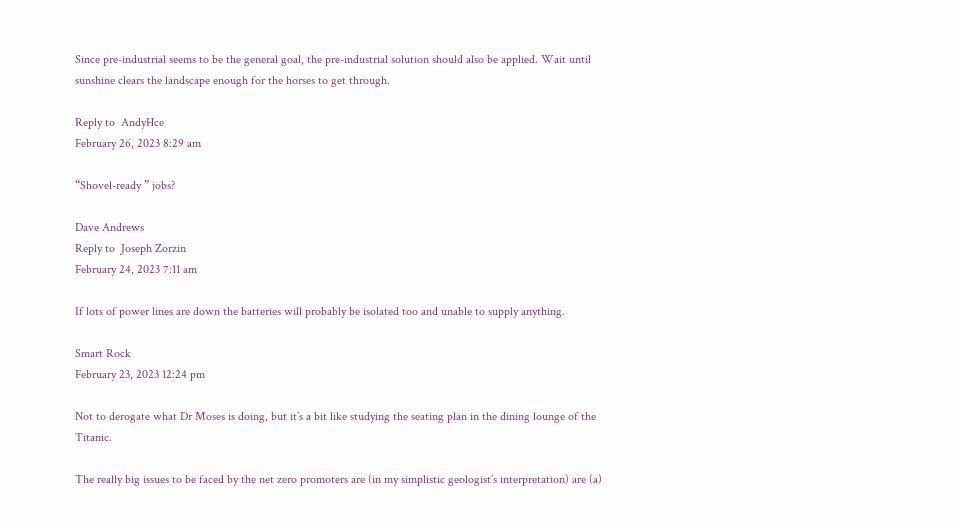Since pre-industrial seems to be the general goal, the pre-industrial solution should also be applied. Wait until sunshine clears the landscape enough for the horses to get through.

Reply to  AndyHce
February 26, 2023 8:29 am

“Shovel-ready ” jobs?

Dave Andrews
Reply to  Joseph Zorzin
February 24, 2023 7:11 am

If lots of power lines are down the batteries will probably be isolated too and unable to supply anything.

Smart Rock
February 23, 2023 12:24 pm

Not to derogate what Dr Moses is doing, but it’s a bit like studying the seating plan in the dining lounge of the Titanic.

The really big issues to be faced by the net zero promoters are (in my simplistic geologist’s interpretation) are (a)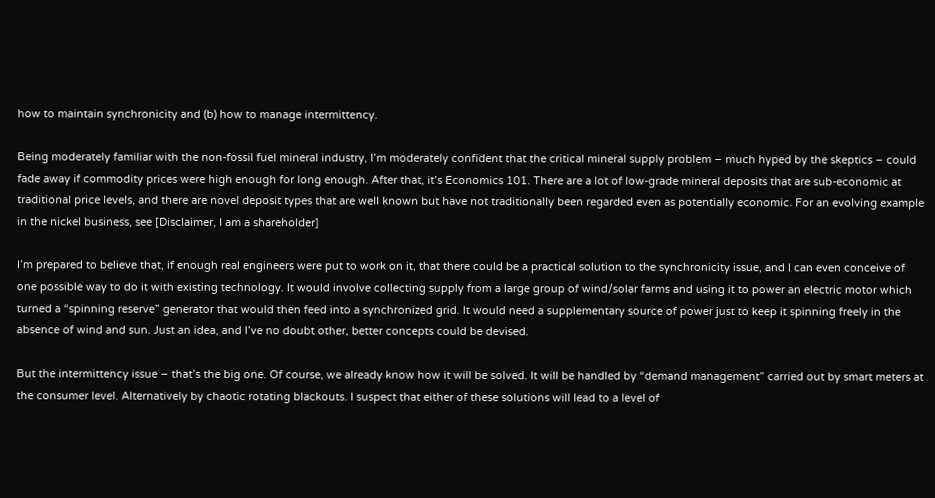how to maintain synchronicity and (b) how to manage intermittency.

Being moderately familiar with the non-fossil fuel mineral industry, I’m moderately confident that the critical mineral supply problem – much hyped by the skeptics – could fade away if commodity prices were high enough for long enough. After that, it’s Economics 101. There are a lot of low-grade mineral deposits that are sub-economic at traditional price levels, and there are novel deposit types that are well known but have not traditionally been regarded even as potentially economic. For an evolving example in the nickel business, see [Disclaimer, I am a shareholder]

I’m prepared to believe that, if enough real engineers were put to work on it, that there could be a practical solution to the synchronicity issue, and I can even conceive of one possible way to do it with existing technology. It would involve collecting supply from a large group of wind/solar farms and using it to power an electric motor which turned a “spinning reserve” generator that would then feed into a synchronized grid. It would need a supplementary source of power just to keep it spinning freely in the absence of wind and sun. Just an idea, and I’ve no doubt other, better concepts could be devised.

But the intermittency issue – that’s the big one. Of course, we already know how it will be solved. It will be handled by “demand management” carried out by smart meters at the consumer level. Alternatively by chaotic rotating blackouts. I suspect that either of these solutions will lead to a level of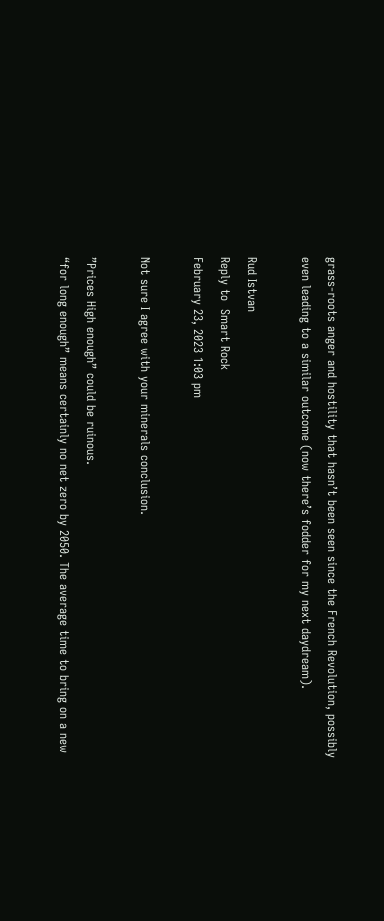grass-roots anger and hostility that hasn’t been seen since the French Revolution, possibly even leading to a similar outcome (now there’s fodder for my next daydream).

Rud Istvan
Reply to  Smart Rock
February 23, 2023 1:03 pm

Not sure I agree with your minerals conclusion.

”Prices High enough” could be ruinous.
“for long enough” means certainly no net zero by 2050. The average time to bring on a new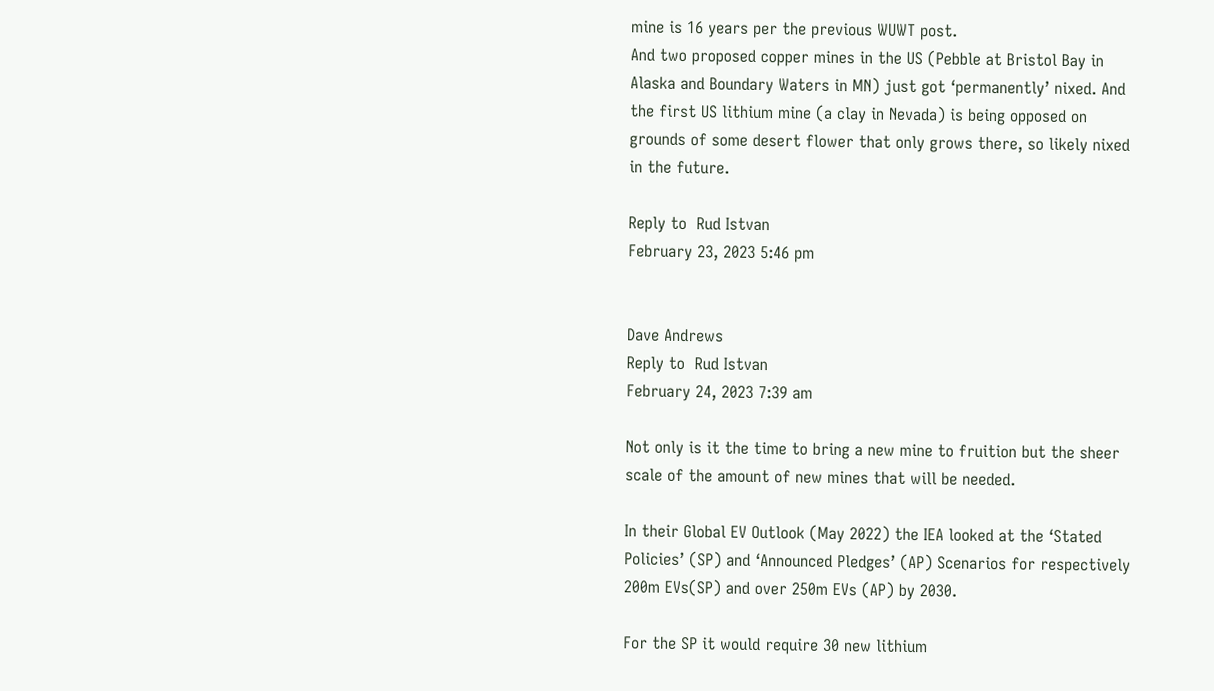mine is 16 years per the previous WUWT post.
And two proposed copper mines in the US (Pebble at Bristol Bay in Alaska and Boundary Waters in MN) just got ‘permanently’ nixed. And the first US lithium mine (a clay in Nevada) is being opposed on grounds of some desert flower that only grows there, so likely nixed in the future.

Reply to  Rud Istvan
February 23, 2023 5:46 pm


Dave Andrews
Reply to  Rud Istvan
February 24, 2023 7:39 am

Not only is it the time to bring a new mine to fruition but the sheer scale of the amount of new mines that will be needed.

In their Global EV Outlook (May 2022) the IEA looked at the ‘Stated Policies’ (SP) and ‘Announced Pledges’ (AP) Scenarios for respectively 200m EVs(SP) and over 250m EVs (AP) by 2030.

For the SP it would require 30 new lithium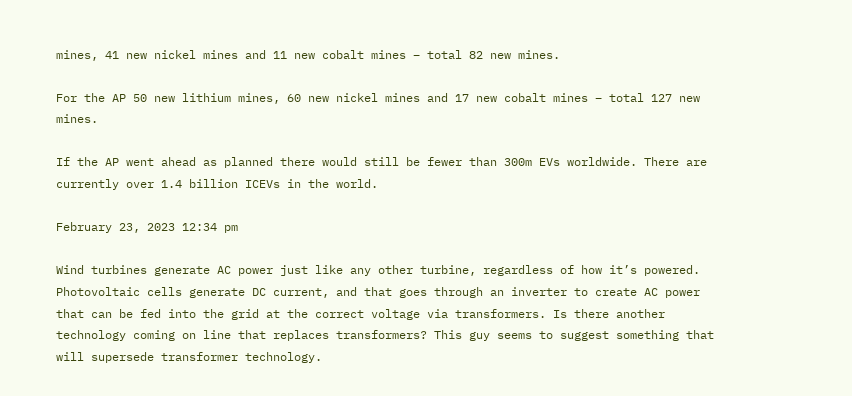mines, 41 new nickel mines and 11 new cobalt mines – total 82 new mines.

For the AP 50 new lithium mines, 60 new nickel mines and 17 new cobalt mines – total 127 new mines.

If the AP went ahead as planned there would still be fewer than 300m EVs worldwide. There are currently over 1.4 billion ICEVs in the world.

February 23, 2023 12:34 pm

Wind turbines generate AC power just like any other turbine, regardless of how it’s powered. Photovoltaic cells generate DC current, and that goes through an inverter to create AC power that can be fed into the grid at the correct voltage via transformers. Is there another technology coming on line that replaces transformers? This guy seems to suggest something that will supersede transformer technology.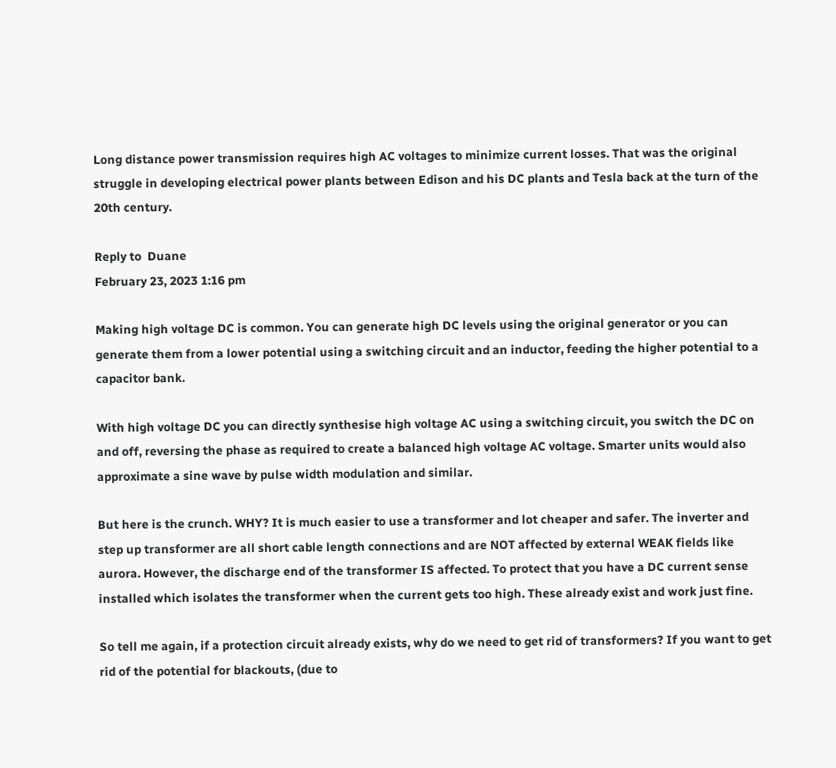Long distance power transmission requires high AC voltages to minimize current losses. That was the original struggle in developing electrical power plants between Edison and his DC plants and Tesla back at the turn of the 20th century.

Reply to  Duane
February 23, 2023 1:16 pm

Making high voltage DC is common. You can generate high DC levels using the original generator or you can generate them from a lower potential using a switching circuit and an inductor, feeding the higher potential to a capacitor bank.

With high voltage DC you can directly synthesise high voltage AC using a switching circuit, you switch the DC on and off, reversing the phase as required to create a balanced high voltage AC voltage. Smarter units would also approximate a sine wave by pulse width modulation and similar.

But here is the crunch. WHY? It is much easier to use a transformer and lot cheaper and safer. The inverter and step up transformer are all short cable length connections and are NOT affected by external WEAK fields like aurora. However, the discharge end of the transformer IS affected. To protect that you have a DC current sense installed which isolates the transformer when the current gets too high. These already exist and work just fine.

So tell me again, if a protection circuit already exists, why do we need to get rid of transformers? If you want to get rid of the potential for blackouts, (due to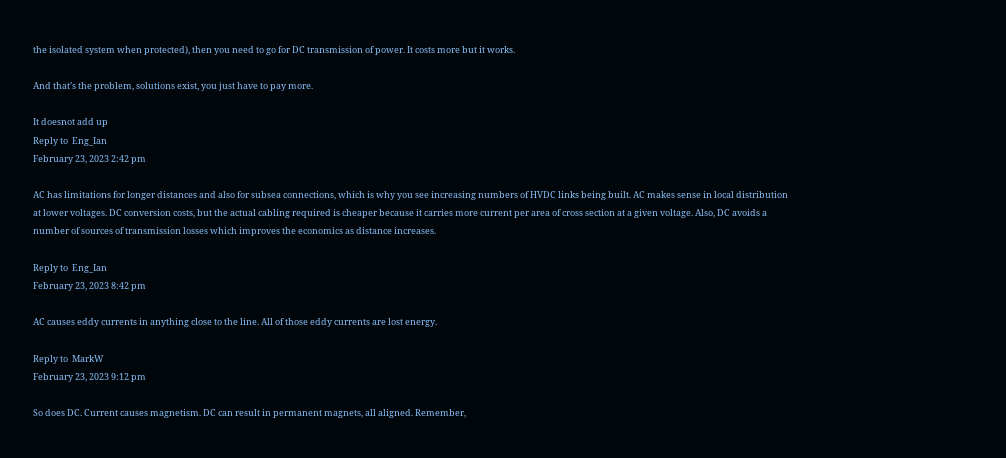the isolated system when protected), then you need to go for DC transmission of power. It costs more but it works.

And that’s the problem, solutions exist, you just have to pay more.

It doesnot add up
Reply to  Eng_Ian
February 23, 2023 2:42 pm

AC has limitations for longer distances and also for subsea connections, which is why you see increasing numbers of HVDC links being built. AC makes sense in local distribution at lower voltages. DC conversion costs, but the actual cabling required is cheaper because it carries more current per area of cross section at a given voltage. Also, DC avoids a number of sources of transmission losses which improves the economics as distance increases.

Reply to  Eng_Ian
February 23, 2023 8:42 pm

AC causes eddy currents in anything close to the line. All of those eddy currents are lost energy.

Reply to  MarkW
February 23, 2023 9:12 pm

So does DC. Current causes magnetism. DC can result in permanent magnets, all aligned. Remember,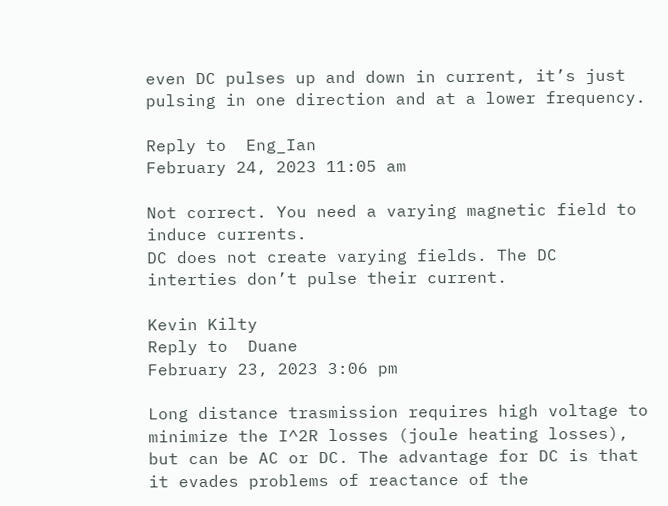even DC pulses up and down in current, it’s just pulsing in one direction and at a lower frequency.

Reply to  Eng_Ian
February 24, 2023 11:05 am

Not correct. You need a varying magnetic field to induce currents.
DC does not create varying fields. The DC interties don’t pulse their current.

Kevin Kilty
Reply to  Duane
February 23, 2023 3:06 pm

Long distance trasmission requires high voltage to minimize the I^2R losses (joule heating losses), but can be AC or DC. The advantage for DC is that it evades problems of reactance of the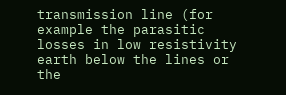transmission line (for example the parasitic losses in low resistivity earth below the lines or the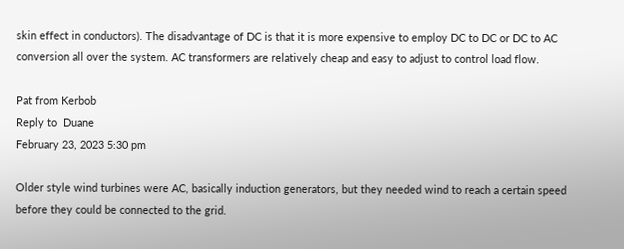skin effect in conductors). The disadvantage of DC is that it is more expensive to employ DC to DC or DC to AC conversion all over the system. AC transformers are relatively cheap and easy to adjust to control load flow.

Pat from Kerbob
Reply to  Duane
February 23, 2023 5:30 pm

Older style wind turbines were AC, basically induction generators, but they needed wind to reach a certain speed before they could be connected to the grid.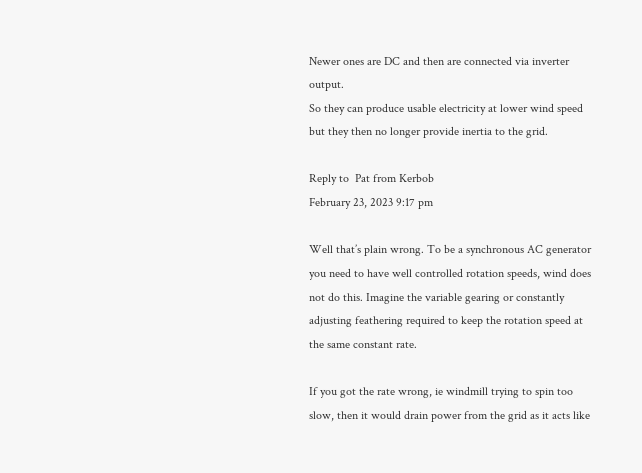Newer ones are DC and then are connected via inverter output.
So they can produce usable electricity at lower wind speed but they then no longer provide inertia to the grid.

Reply to  Pat from Kerbob
February 23, 2023 9:17 pm

Well that’s plain wrong. To be a synchronous AC generator you need to have well controlled rotation speeds, wind does not do this. Imagine the variable gearing or constantly adjusting feathering required to keep the rotation speed at the same constant rate.

If you got the rate wrong, ie windmill trying to spin too slow, then it would drain power from the grid as it acts like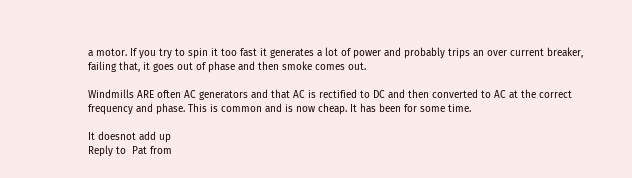a motor. If you try to spin it too fast it generates a lot of power and probably trips an over current breaker, failing that, it goes out of phase and then smoke comes out.

Windmills ARE often AC generators and that AC is rectified to DC and then converted to AC at the correct frequency and phase. This is common and is now cheap. It has been for some time.

It doesnot add up
Reply to  Pat from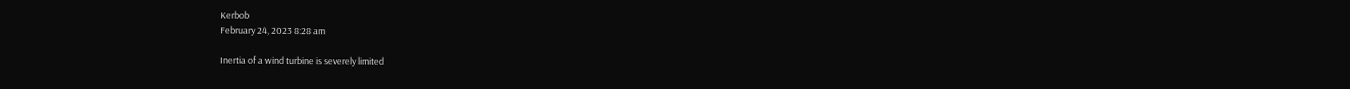Kerbob
February 24, 2023 8:28 am

Inertia of a wind turbine is severely limited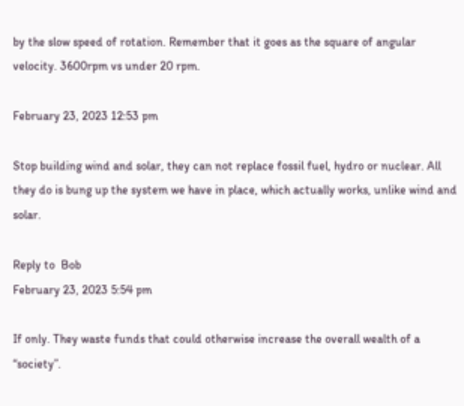by the slow speed of rotation. Remember that it goes as the square of angular velocity. 3600rpm vs under 20 rpm.

February 23, 2023 12:53 pm

Stop building wind and solar, they can not replace fossil fuel, hydro or nuclear. All they do is bung up the system we have in place, which actually works, unlike wind and solar.

Reply to  Bob
February 23, 2023 5:54 pm

If only. They waste funds that could otherwise increase the overall wealth of a “society”.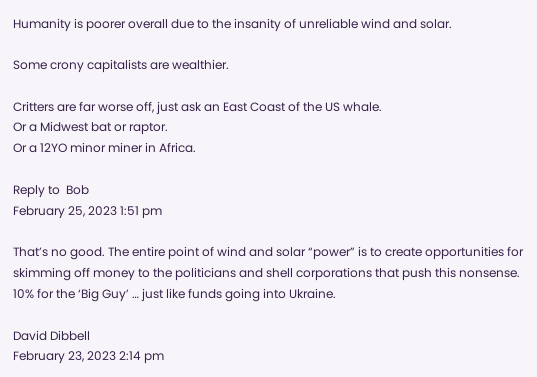Humanity is poorer overall due to the insanity of unreliable wind and solar.

Some crony capitalists are wealthier.

Critters are far worse off, just ask an East Coast of the US whale.
Or a Midwest bat or raptor.
Or a 12YO minor miner in Africa.

Reply to  Bob
February 25, 2023 1:51 pm

That’s no good. The entire point of wind and solar “power” is to create opportunities for skimming off money to the politicians and shell corporations that push this nonsense. 10% for the ‘Big Guy’ … just like funds going into Ukraine.

David Dibbell
February 23, 2023 2:14 pm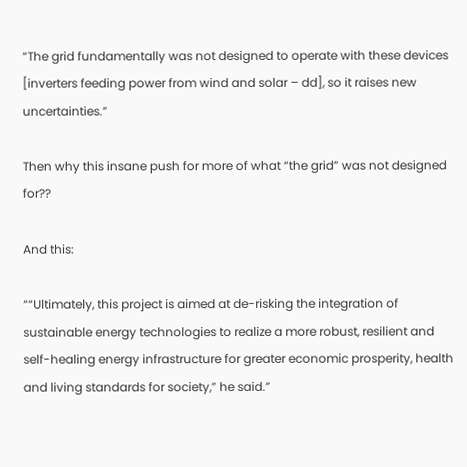“The grid fundamentally was not designed to operate with these devices [inverters feeding power from wind and solar – dd], so it raises new uncertainties.”

Then why this insane push for more of what “the grid” was not designed for??

And this:

““Ultimately, this project is aimed at de-risking the integration of sustainable energy technologies to realize a more robust, resilient and self-healing energy infrastructure for greater economic prosperity, health and living standards for society,” he said.”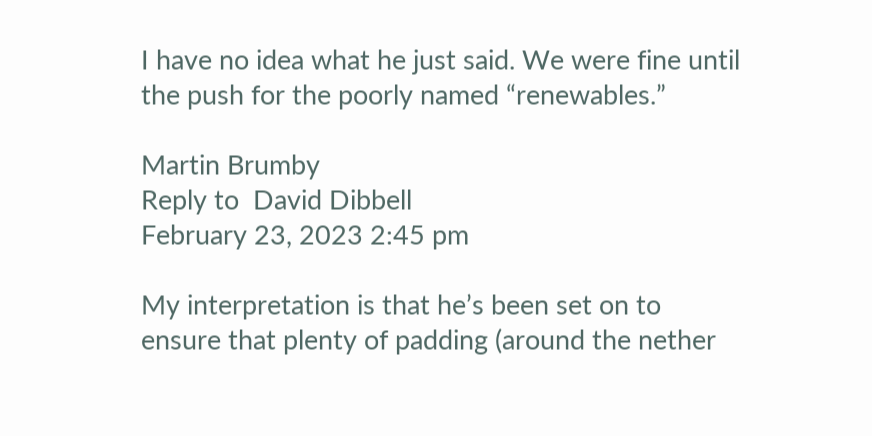I have no idea what he just said. We were fine until the push for the poorly named “renewables.”

Martin Brumby
Reply to  David Dibbell
February 23, 2023 2:45 pm

My interpretation is that he’s been set on to ensure that plenty of padding (around the nether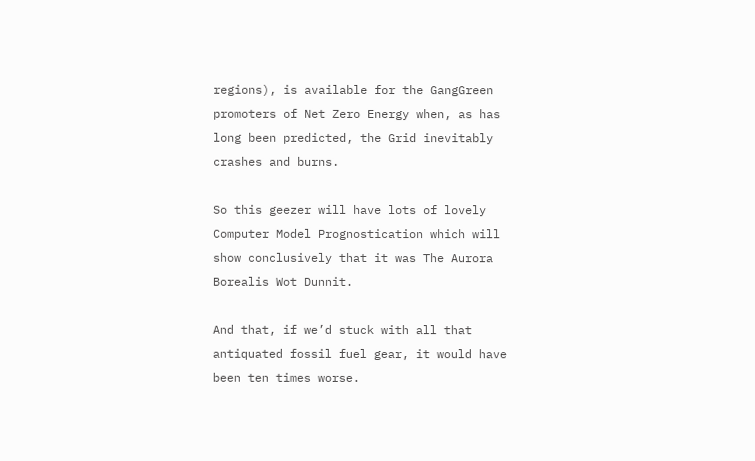regions), is available for the GangGreen promoters of Net Zero Energy when, as has long been predicted, the Grid inevitably crashes and burns.

So this geezer will have lots of lovely Computer Model Prognostication which will show conclusively that it was The Aurora Borealis Wot Dunnit.

And that, if we’d stuck with all that antiquated fossil fuel gear, it would have been ten times worse.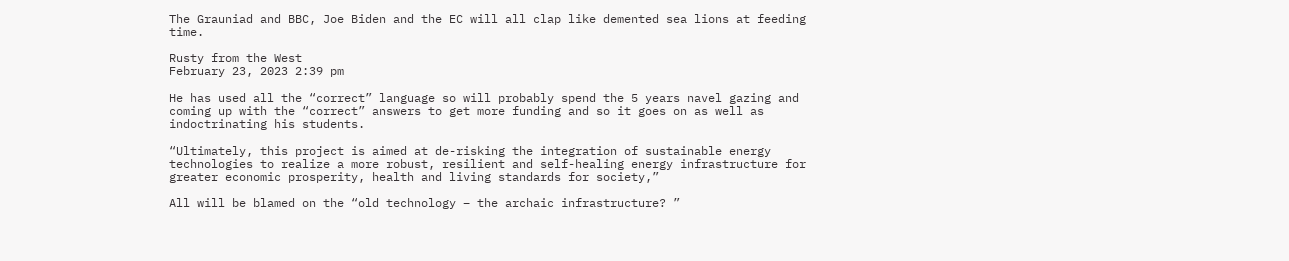The Grauniad and BBC, Joe Biden and the EC will all clap like demented sea lions at feeding time.

Rusty from the West
February 23, 2023 2:39 pm

He has used all the “correct” language so will probably spend the 5 years navel gazing and coming up with the “correct” answers to get more funding and so it goes on as well as indoctrinating his students.

“Ultimately, this project is aimed at de-risking the integration of sustainable energy technologies to realize a more robust, resilient and self-healing energy infrastructure for greater economic prosperity, health and living standards for society,”

All will be blamed on the “old technology – the archaic infrastructure? ”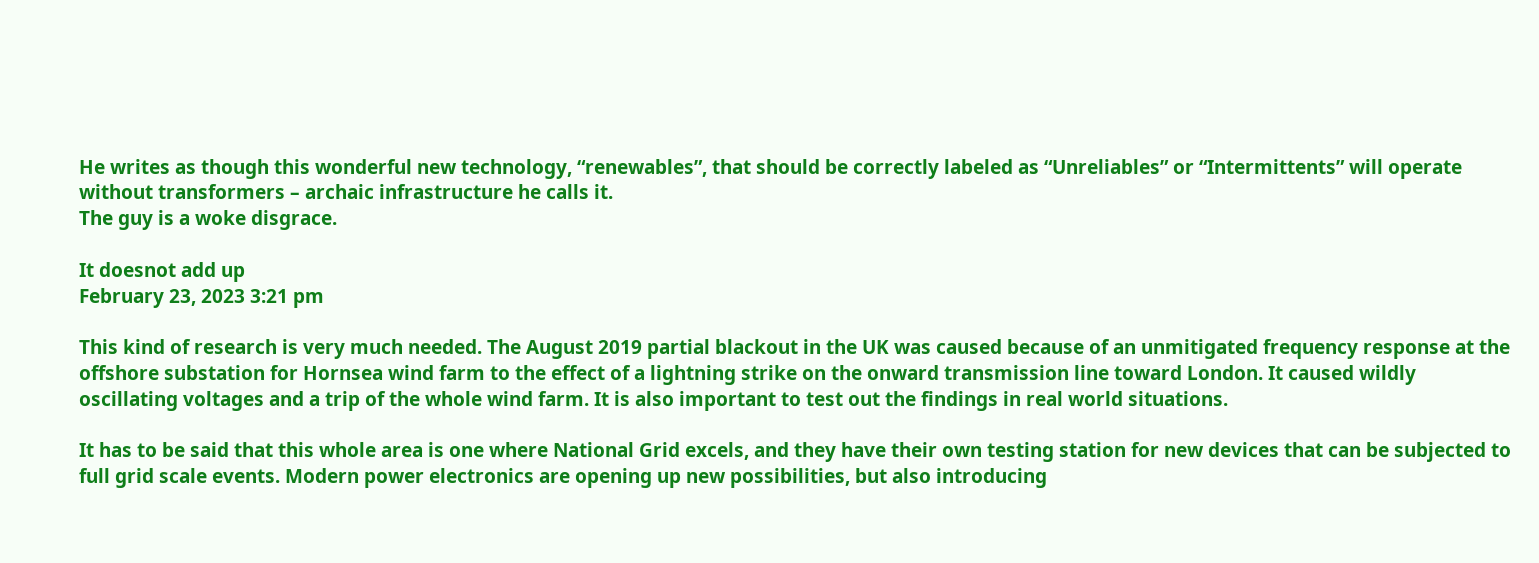He writes as though this wonderful new technology, “renewables”, that should be correctly labeled as “Unreliables” or “Intermittents” will operate without transformers – archaic infrastructure he calls it.
The guy is a woke disgrace.

It doesnot add up
February 23, 2023 3:21 pm

This kind of research is very much needed. The August 2019 partial blackout in the UK was caused because of an unmitigated frequency response at the offshore substation for Hornsea wind farm to the effect of a lightning strike on the onward transmission line toward London. It caused wildly oscillating voltages and a trip of the whole wind farm. It is also important to test out the findings in real world situations.

It has to be said that this whole area is one where National Grid excels, and they have their own testing station for new devices that can be subjected to full grid scale events. Modern power electronics are opening up new possibilities, but also introducing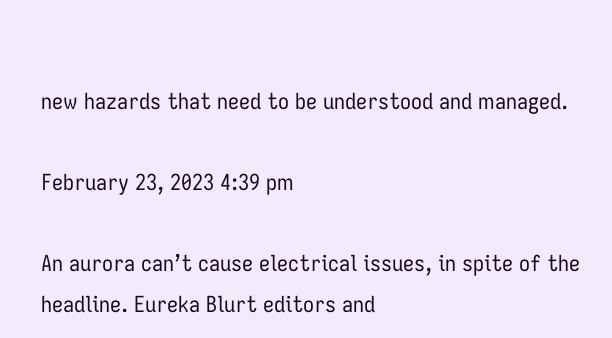new hazards that need to be understood and managed.

February 23, 2023 4:39 pm

An aurora can’t cause electrical issues, in spite of the headline. Eureka Blurt editors and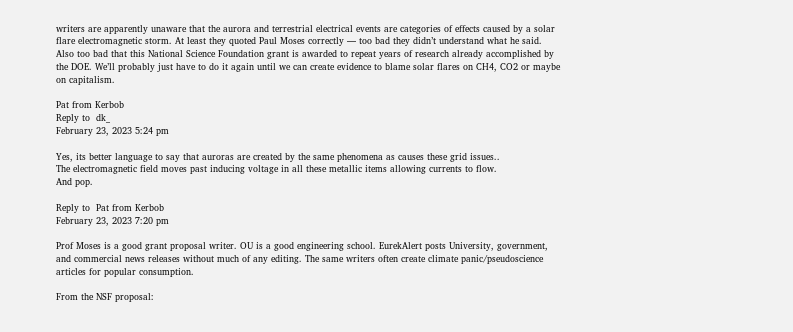writers are apparently unaware that the aurora and terrestrial electrical events are categories of effects caused by a solar flare electromagnetic storm. At least they quoted Paul Moses correctly — too bad they didn’t understand what he said.
Also too bad that this National Science Foundation grant is awarded to repeat years of research already accomplished by the DOE. We’ll probably just have to do it again until we can create evidence to blame solar flares on CH4, CO2 or maybe on capitalism.

Pat from Kerbob
Reply to  dk_
February 23, 2023 5:24 pm

Yes, its better language to say that auroras are created by the same phenomena as causes these grid issues..
The electromagnetic field moves past inducing voltage in all these metallic items allowing currents to flow.
And pop.

Reply to  Pat from Kerbob
February 23, 2023 7:20 pm

Prof Moses is a good grant proposal writer. OU is a good engineering school. EurekAlert posts University, government, and commercial news releases without much of any editing. The same writers often create climate panic/pseudoscience articles for popular consumption.

From the NSF proposal: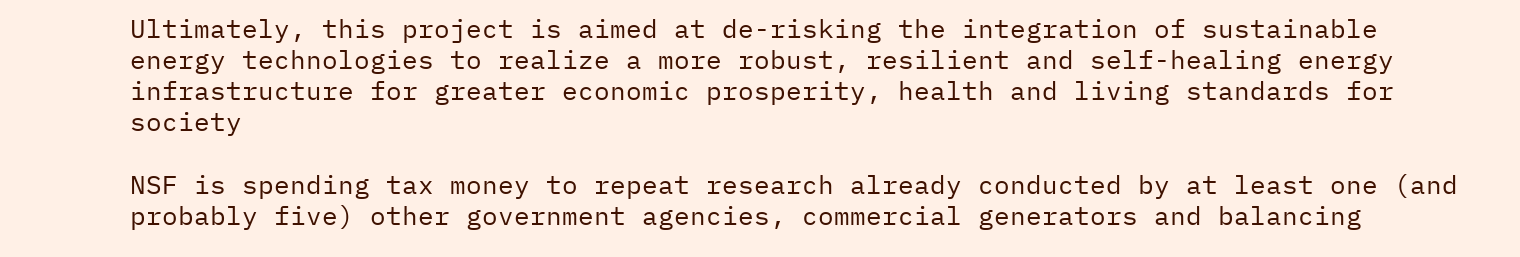Ultimately, this project is aimed at de-risking the integration of sustainable energy technologies to realize a more robust, resilient and self-healing energy infrastructure for greater economic prosperity, health and living standards for society

NSF is spending tax money to repeat research already conducted by at least one (and probably five) other government agencies, commercial generators and balancing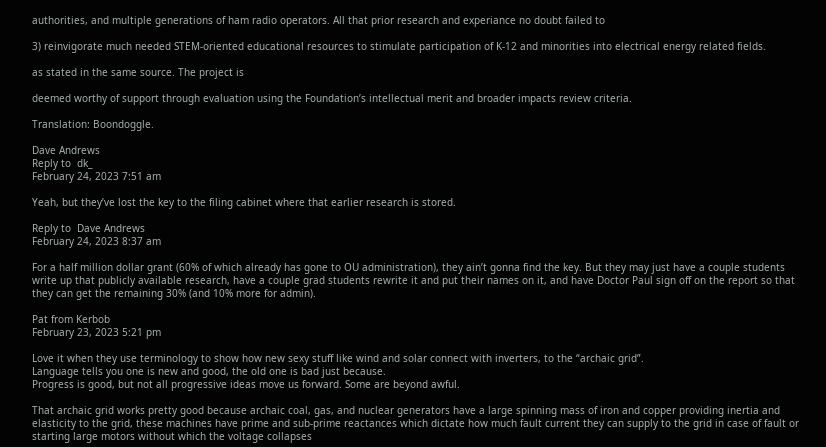authorities, and multiple generations of ham radio operators. All that prior research and experiance no doubt failed to

3) reinvigorate much needed STEM-oriented educational resources to stimulate participation of K-12 and minorities into electrical energy related fields.

as stated in the same source. The project is

deemed worthy of support through evaluation using the Foundation’s intellectual merit and broader impacts review criteria.

Translation: Boondoggle.

Dave Andrews
Reply to  dk_
February 24, 2023 7:51 am

Yeah, but they’ve lost the key to the filing cabinet where that earlier research is stored.

Reply to  Dave Andrews
February 24, 2023 8:37 am

For a half million dollar grant (60% of which already has gone to OU administration), they ain’t gonna find the key. But they may just have a couple students write up that publicly available research, have a couple grad students rewrite it and put their names on it, and have Doctor Paul sign off on the report so that they can get the remaining 30% (and 10% more for admin).

Pat from Kerbob
February 23, 2023 5:21 pm

Love it when they use terminology to show how new sexy stuff like wind and solar connect with inverters, to the “archaic grid”.
Language tells you one is new and good, the old one is bad just because.
Progress is good, but not all progressive ideas move us forward. Some are beyond awful.

That archaic grid works pretty good because archaic coal, gas, and nuclear generators have a large spinning mass of iron and copper providing inertia and elasticity to the grid, these machines have prime and sub-prime reactances which dictate how much fault current they can supply to the grid in case of fault or starting large motors without which the voltage collapses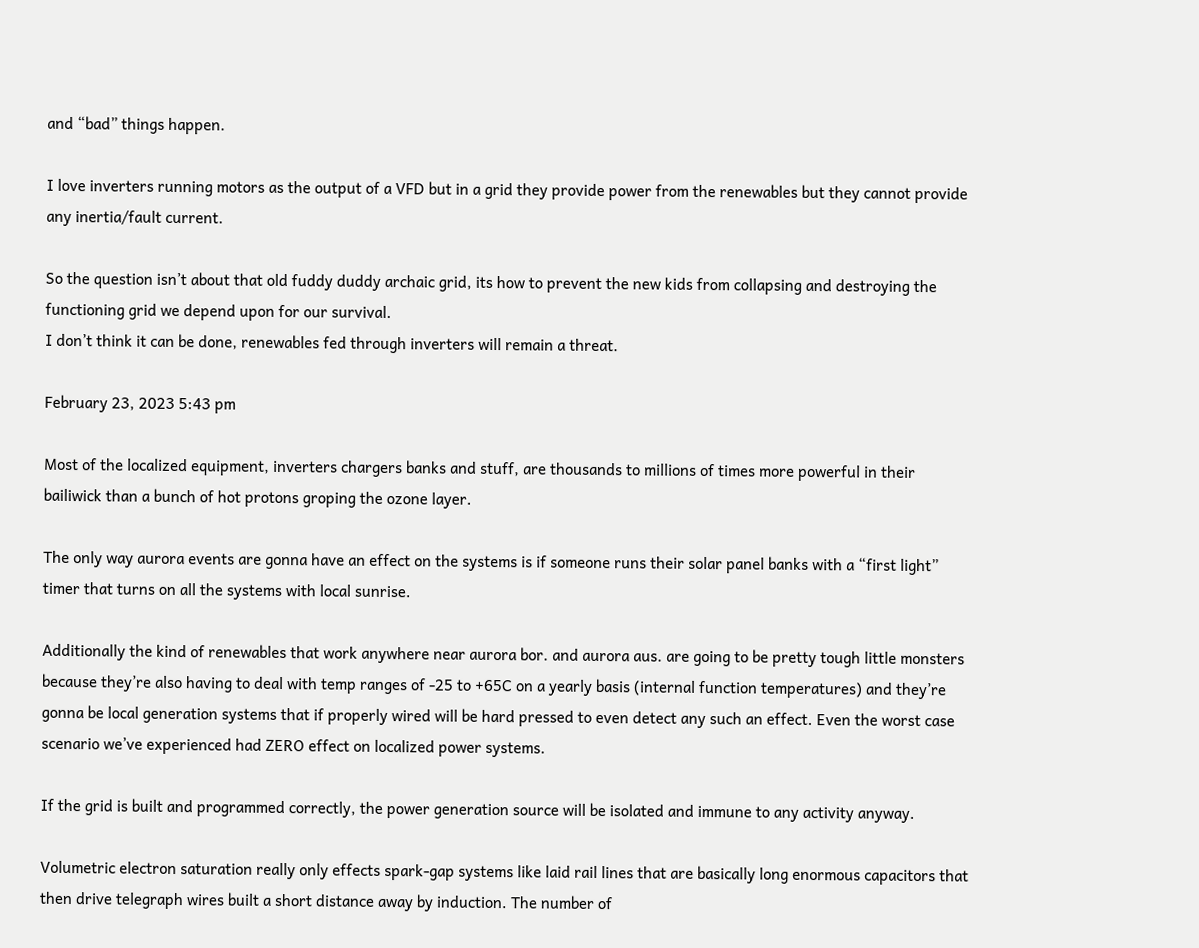and “bad” things happen.

I love inverters running motors as the output of a VFD but in a grid they provide power from the renewables but they cannot provide any inertia/fault current.

So the question isn’t about that old fuddy duddy archaic grid, its how to prevent the new kids from collapsing and destroying the functioning grid we depend upon for our survival.
I don’t think it can be done, renewables fed through inverters will remain a threat.

February 23, 2023 5:43 pm

Most of the localized equipment, inverters chargers banks and stuff, are thousands to millions of times more powerful in their bailiwick than a bunch of hot protons groping the ozone layer.

The only way aurora events are gonna have an effect on the systems is if someone runs their solar panel banks with a “first light” timer that turns on all the systems with local sunrise.

Additionally the kind of renewables that work anywhere near aurora bor. and aurora aus. are going to be pretty tough little monsters because they’re also having to deal with temp ranges of -25 to +65C on a yearly basis (internal function temperatures) and they’re gonna be local generation systems that if properly wired will be hard pressed to even detect any such an effect. Even the worst case scenario we’ve experienced had ZERO effect on localized power systems.

If the grid is built and programmed correctly, the power generation source will be isolated and immune to any activity anyway.

Volumetric electron saturation really only effects spark-gap systems like laid rail lines that are basically long enormous capacitors that then drive telegraph wires built a short distance away by induction. The number of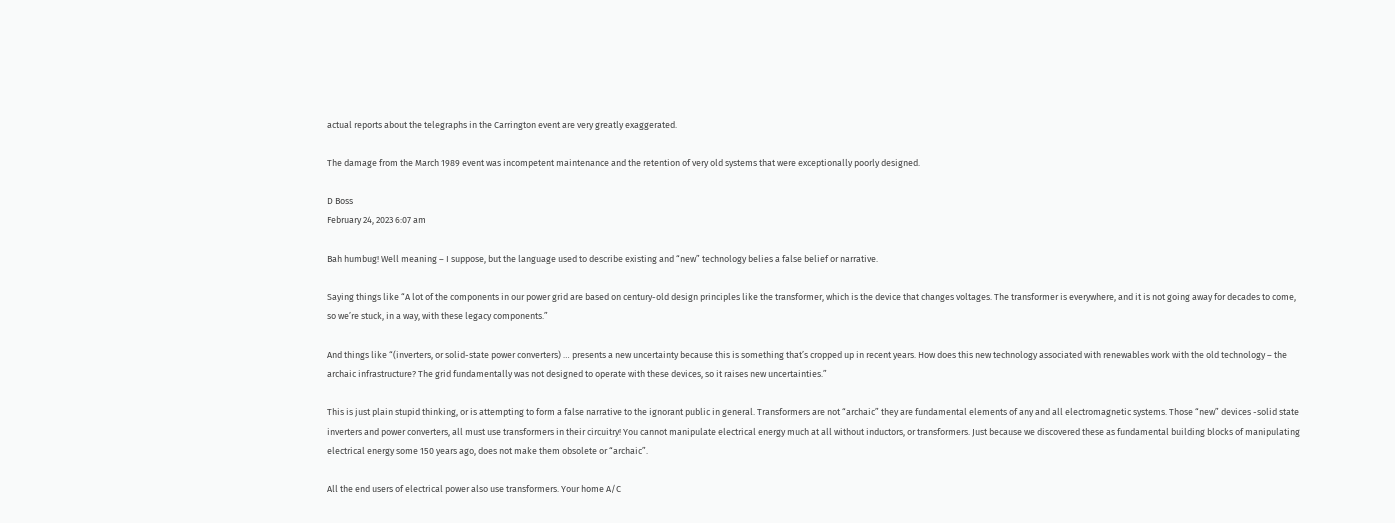actual reports about the telegraphs in the Carrington event are very greatly exaggerated.

The damage from the March 1989 event was incompetent maintenance and the retention of very old systems that were exceptionally poorly designed.

D Boss
February 24, 2023 6:07 am

Bah humbug! Well meaning – I suppose, but the language used to describe existing and “new” technology belies a false belief or narrative.

Saying things like “A lot of the components in our power grid are based on century-old design principles like the transformer, which is the device that changes voltages. The transformer is everywhere, and it is not going away for decades to come, so we’re stuck, in a way, with these legacy components.”

And things like “(inverters, or solid-state power converters) … presents a new uncertainty because this is something that’s cropped up in recent years. How does this new technology associated with renewables work with the old technology – the archaic infrastructure? The grid fundamentally was not designed to operate with these devices, so it raises new uncertainties.”

This is just plain stupid thinking, or is attempting to form a false narrative to the ignorant public in general. Transformers are not “archaic” they are fundamental elements of any and all electromagnetic systems. Those “new” devices -solid state inverters and power converters, all must use transformers in their circuitry! You cannot manipulate electrical energy much at all without inductors, or transformers. Just because we discovered these as fundamental building blocks of manipulating electrical energy some 150 years ago, does not make them obsolete or “archaic”.

All the end users of electrical power also use transformers. Your home A/C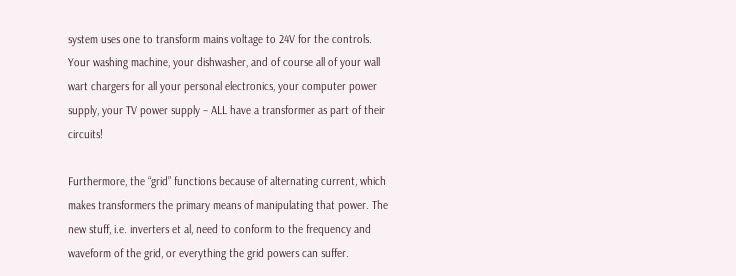system uses one to transform mains voltage to 24V for the controls. Your washing machine, your dishwasher, and of course all of your wall wart chargers for all your personal electronics, your computer power supply, your TV power supply – ALL have a transformer as part of their circuits!

Furthermore, the “grid” functions because of alternating current, which makes transformers the primary means of manipulating that power. The new stuff, i.e. inverters et al, need to conform to the frequency and waveform of the grid, or everything the grid powers can suffer.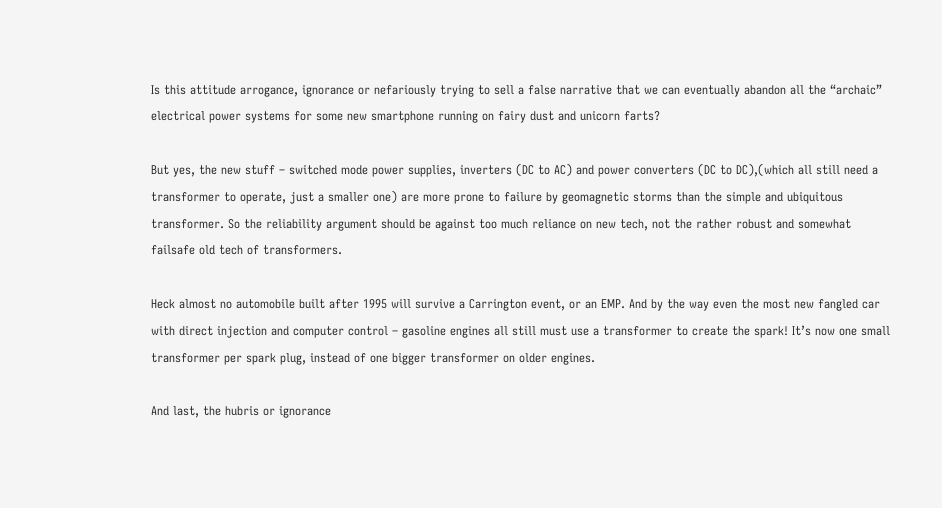Is this attitude arrogance, ignorance or nefariously trying to sell a false narrative that we can eventually abandon all the “archaic” electrical power systems for some new smartphone running on fairy dust and unicorn farts?

But yes, the new stuff – switched mode power supplies, inverters (DC to AC) and power converters (DC to DC),(which all still need a transformer to operate, just a smaller one) are more prone to failure by geomagnetic storms than the simple and ubiquitous transformer. So the reliability argument should be against too much reliance on new tech, not the rather robust and somewhat failsafe old tech of transformers.

Heck almost no automobile built after 1995 will survive a Carrington event, or an EMP. And by the way even the most new fangled car with direct injection and computer control – gasoline engines all still must use a transformer to create the spark! It’s now one small transformer per spark plug, instead of one bigger transformer on older engines.

And last, the hubris or ignorance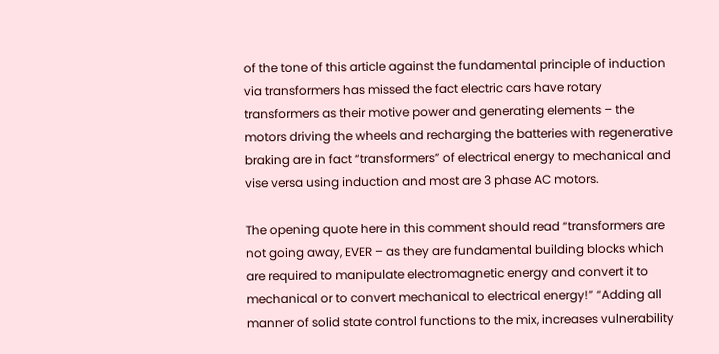of the tone of this article against the fundamental principle of induction via transformers has missed the fact electric cars have rotary transformers as their motive power and generating elements – the motors driving the wheels and recharging the batteries with regenerative braking are in fact “transformers” of electrical energy to mechanical and vise versa using induction and most are 3 phase AC motors.

The opening quote here in this comment should read “transformers are not going away, EVER – as they are fundamental building blocks which are required to manipulate electromagnetic energy and convert it to mechanical or to convert mechanical to electrical energy!” “Adding all manner of solid state control functions to the mix, increases vulnerability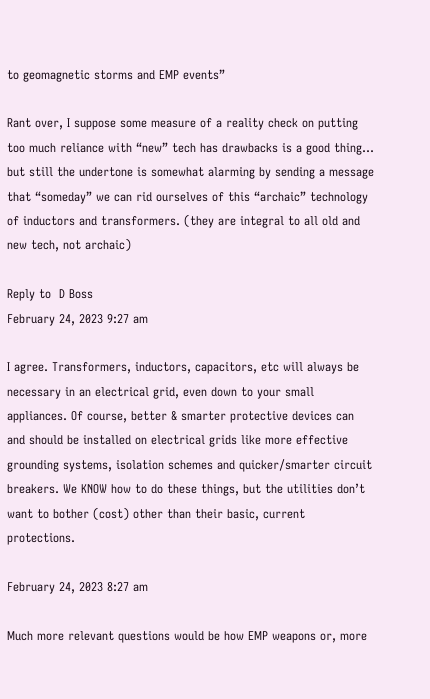to geomagnetic storms and EMP events”

Rant over, I suppose some measure of a reality check on putting too much reliance with “new” tech has drawbacks is a good thing… but still the undertone is somewhat alarming by sending a message that “someday” we can rid ourselves of this “archaic” technology of inductors and transformers. (they are integral to all old and new tech, not archaic)

Reply to  D Boss
February 24, 2023 9:27 am

I agree. Transformers, inductors, capacitors, etc will always be necessary in an electrical grid, even down to your small appliances. Of course, better & smarter protective devices can and should be installed on electrical grids like more effective grounding systems, isolation schemes and quicker/smarter circuit breakers. We KNOW how to do these things, but the utilities don’t want to bother (cost) other than their basic, current protections.

February 24, 2023 8:27 am

Much more relevant questions would be how EMP weapons or, more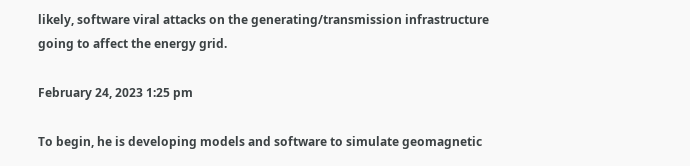likely, software viral attacks on the generating/transmission infrastructure going to affect the energy grid.

February 24, 2023 1:25 pm

To begin, he is developing models and software to simulate geomagnetic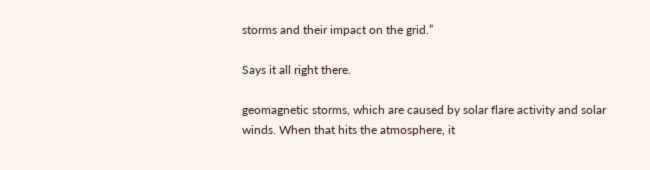storms and their impact on the grid.”

Says it all right there.

geomagnetic storms, which are caused by solar flare activity and solar winds. When that hits the atmosphere, it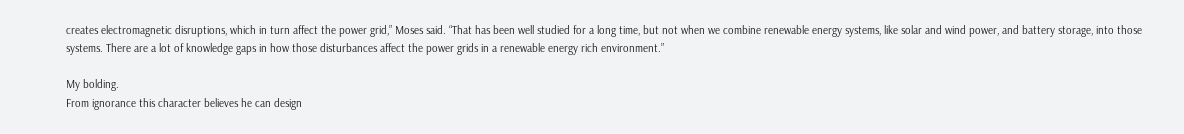creates electromagnetic disruptions, which in turn affect the power grid,” Moses said. “That has been well studied for a long time, but not when we combine renewable energy systems, like solar and wind power, and battery storage, into those systems. There are a lot of knowledge gaps in how those disturbances affect the power grids in a renewable energy rich environment.”

My bolding.
From ignorance this character believes he can design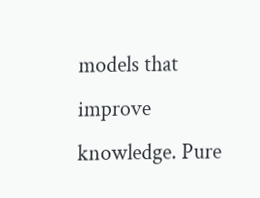models that improve knowledge. Pure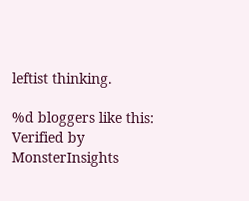leftist thinking.

%d bloggers like this:
Verified by MonsterInsights